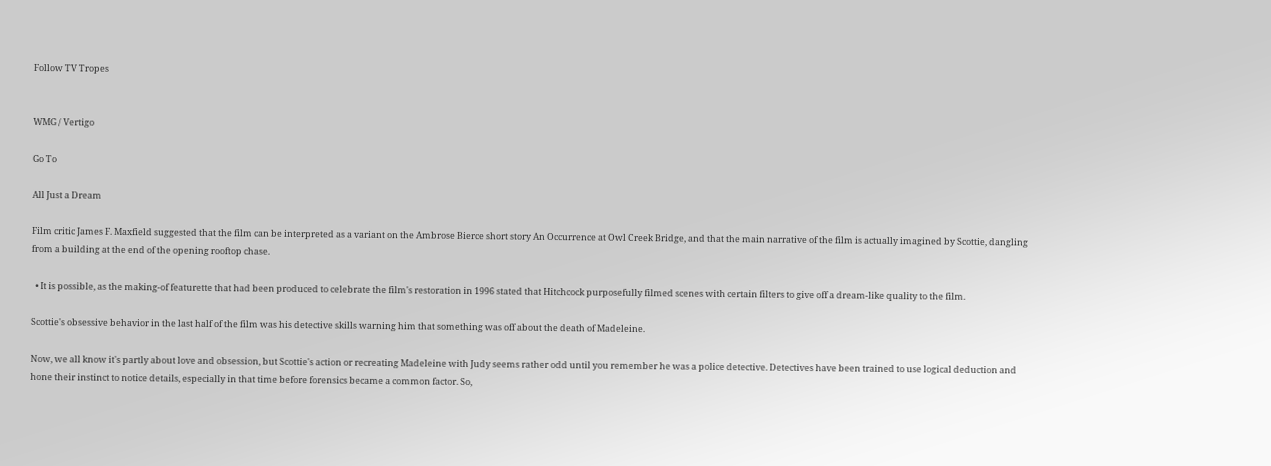Follow TV Tropes


WMG / Vertigo

Go To

All Just a Dream

Film critic James F. Maxfield suggested that the film can be interpreted as a variant on the Ambrose Bierce short story An Occurrence at Owl Creek Bridge, and that the main narrative of the film is actually imagined by Scottie, dangling from a building at the end of the opening rooftop chase.

  • It is possible, as the making-of featurette that had been produced to celebrate the film's restoration in 1996 stated that Hitchcock purposefully filmed scenes with certain filters to give off a dream-like quality to the film.

Scottie's obsessive behavior in the last half of the film was his detective skills warning him that something was off about the death of Madeleine.

Now, we all know it's partly about love and obsession, but Scottie's action or recreating Madeleine with Judy seems rather odd until you remember he was a police detective. Detectives have been trained to use logical deduction and hone their instinct to notice details, especially in that time before forensics became a common factor. So,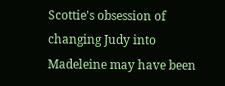Scottie's obsession of changing Judy into Madeleine may have been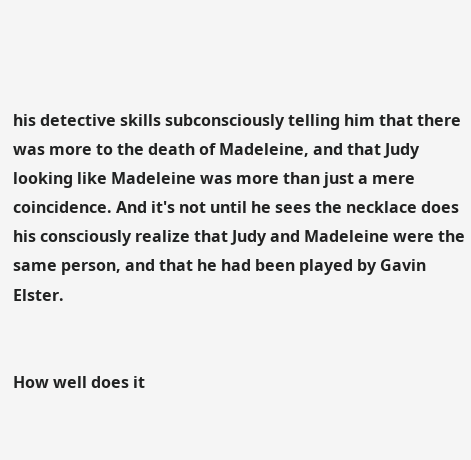his detective skills subconsciously telling him that there was more to the death of Madeleine, and that Judy looking like Madeleine was more than just a mere coincidence. And it's not until he sees the necklace does his consciously realize that Judy and Madeleine were the same person, and that he had been played by Gavin Elster.


How well does it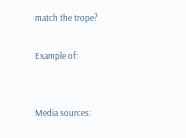match the trope?

Example of:


Media sources: